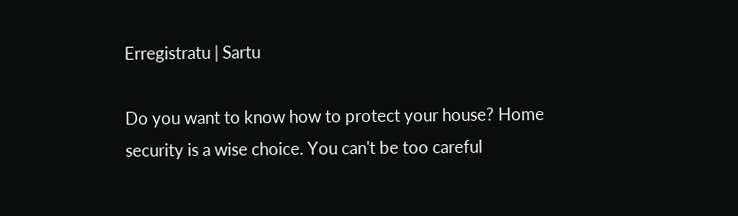Erregistratu | Sartu

Do you want to know how to protect your house? Home security is a wise choice. You can't be too careful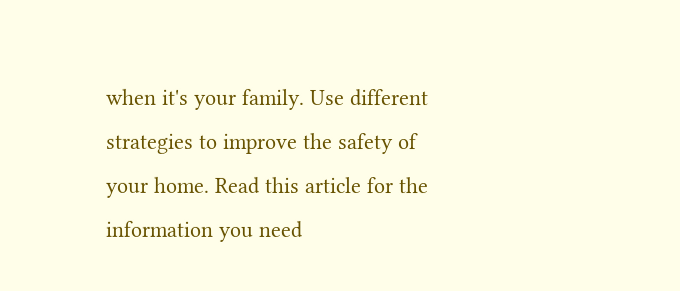when it's your family. Use different strategies to improve the safety of your home. Read this article for the information you need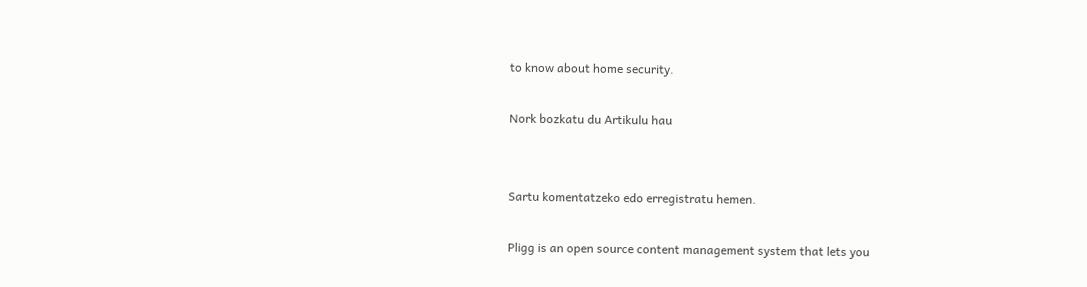to know about home security.

Nork bozkatu du Artikulu hau


Sartu komentatzeko edo erregistratu hemen.

Pligg is an open source content management system that lets you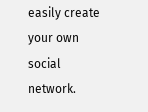easily create your own social network.